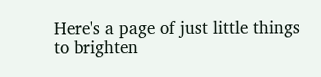Here's a page of just little things to brighten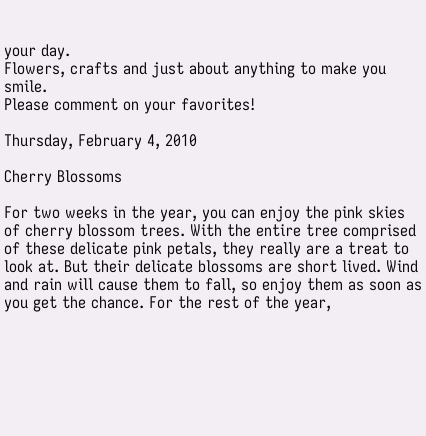your day.
Flowers, crafts and just about anything to make you smile.
Please comment on your favorites!

Thursday, February 4, 2010

Cherry Blossoms

For two weeks in the year, you can enjoy the pink skies of cherry blossom trees. With the entire tree comprised of these delicate pink petals, they really are a treat to look at. But their delicate blossoms are short lived. Wind and rain will cause them to fall, so enjoy them as soon as you get the chance. For the rest of the year,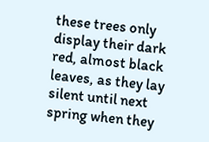these trees only display their dark red, almost black leaves, as they lay silent until next spring when they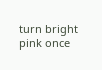turn bright pink once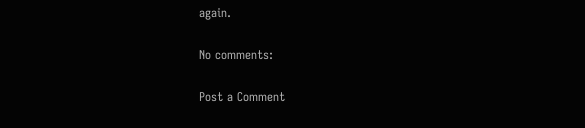again.

No comments:

Post a Comment